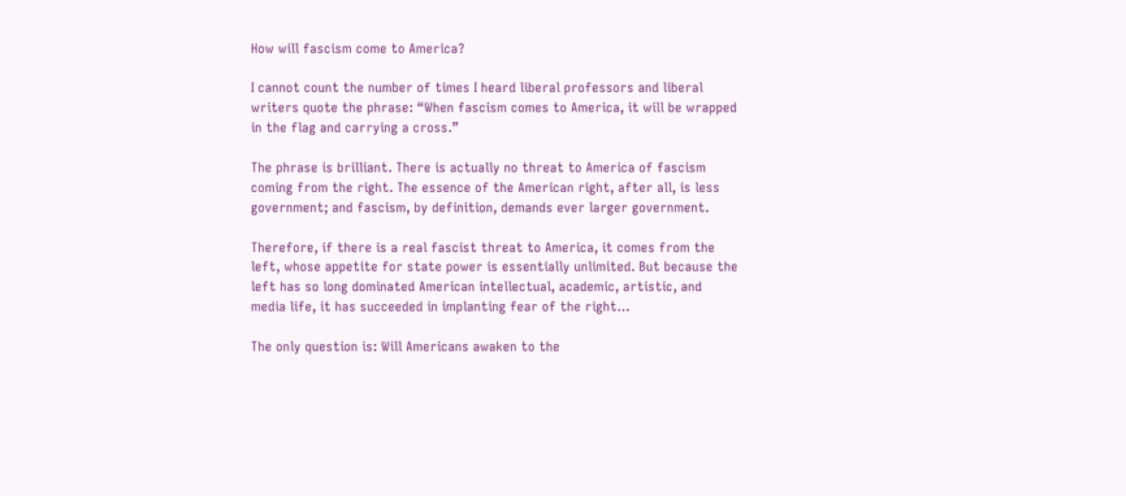How will fascism come to America?

I cannot count the number of times I heard liberal professors and liberal writers quote the phrase: “When fascism comes to America, it will be wrapped in the flag and carrying a cross.”

The phrase is brilliant. There is actually no threat to America of fascism coming from the right. The essence of the American right, after all, is less government; and fascism, by definition, demands ever larger government.

Therefore, if there is a real fascist threat to America, it comes from the left, whose appetite for state power is essentially unlimited. But because the left has so long dominated American intellectual, academic, artistic, and media life, it has succeeded in implanting fear of the right…

The only question is: Will Americans awaken to the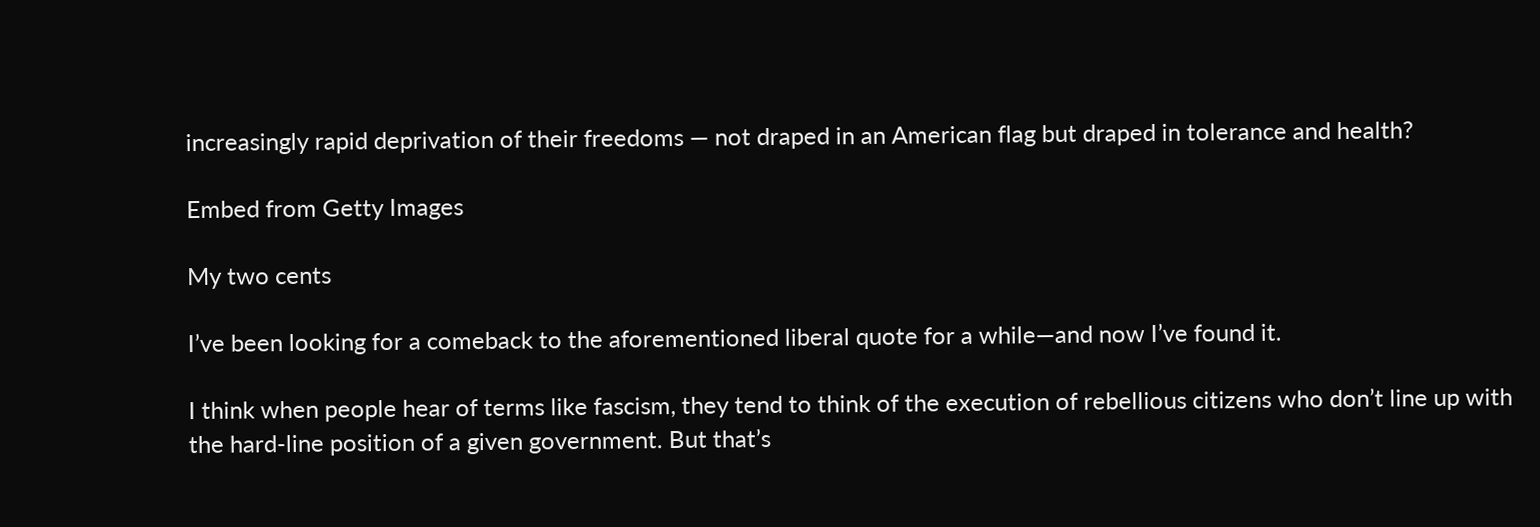increasingly rapid deprivation of their freedoms — not draped in an American flag but draped in tolerance and health?

Embed from Getty Images

My two cents

I’ve been looking for a comeback to the aforementioned liberal quote for a while—and now I’ve found it.

I think when people hear of terms like fascism, they tend to think of the execution of rebellious citizens who don’t line up with the hard-line position of a given government. But that’s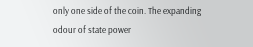only one side of the coin. The expanding odour of state power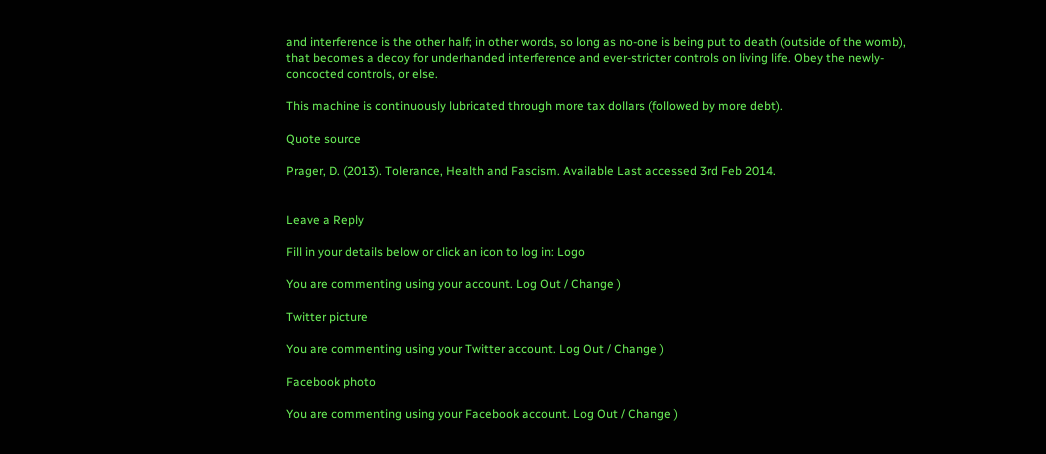and interference is the other half; in other words, so long as no-one is being put to death (outside of the womb), that becomes a decoy for underhanded interference and ever-stricter controls on living life. Obey the newly-concocted controls, or else.

This machine is continuously lubricated through more tax dollars (followed by more debt).

Quote source

Prager, D. (2013). Tolerance, Health and Fascism. Available Last accessed 3rd Feb 2014.


Leave a Reply

Fill in your details below or click an icon to log in: Logo

You are commenting using your account. Log Out / Change )

Twitter picture

You are commenting using your Twitter account. Log Out / Change )

Facebook photo

You are commenting using your Facebook account. Log Out / Change )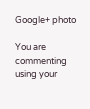Google+ photo

You are commenting using your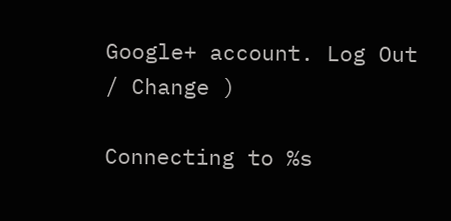Google+ account. Log Out / Change )

Connecting to %s